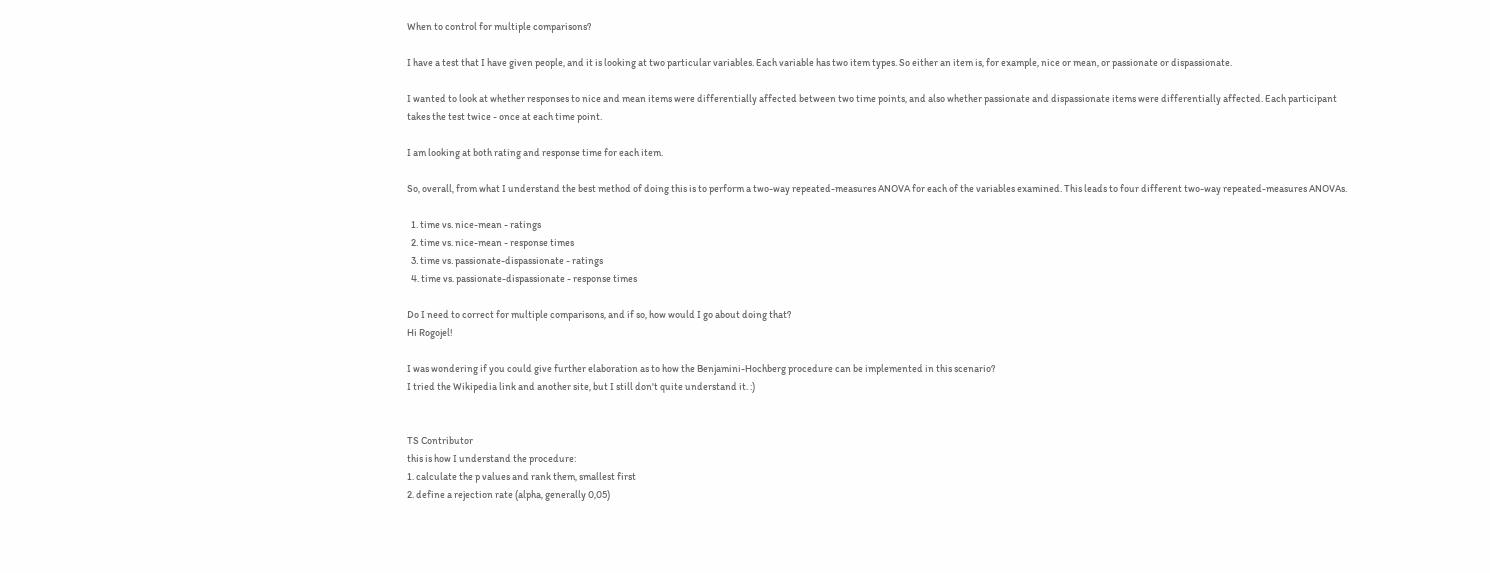When to control for multiple comparisons?

I have a test that I have given people, and it is looking at two particular variables. Each variable has two item types. So either an item is, for example, nice or mean, or passionate or dispassionate.

I wanted to look at whether responses to nice and mean items were differentially affected between two time points, and also whether passionate and dispassionate items were differentially affected. Each participant takes the test twice - once at each time point.

I am looking at both rating and response time for each item.

So, overall, from what I understand the best method of doing this is to perform a two-way repeated-measures ANOVA for each of the variables examined. This leads to four different two-way repeated-measures ANOVAs.

  1. time vs. nice-mean - ratings
  2. time vs. nice-mean - response times
  3. time vs. passionate-dispassionate - ratings
  4. time vs. passionate-dispassionate - response times

Do I need to correct for multiple comparisons, and if so, how would I go about doing that?
Hi Rogojel!

I was wondering if you could give further elaboration as to how the Benjamini-Hochberg procedure can be implemented in this scenario?
I tried the Wikipedia link and another site, but I still don't quite understand it. :)


TS Contributor
this is how I understand the procedure:
1. calculate the p values and rank them, smallest first
2. define a rejection rate (alpha, generally 0,05)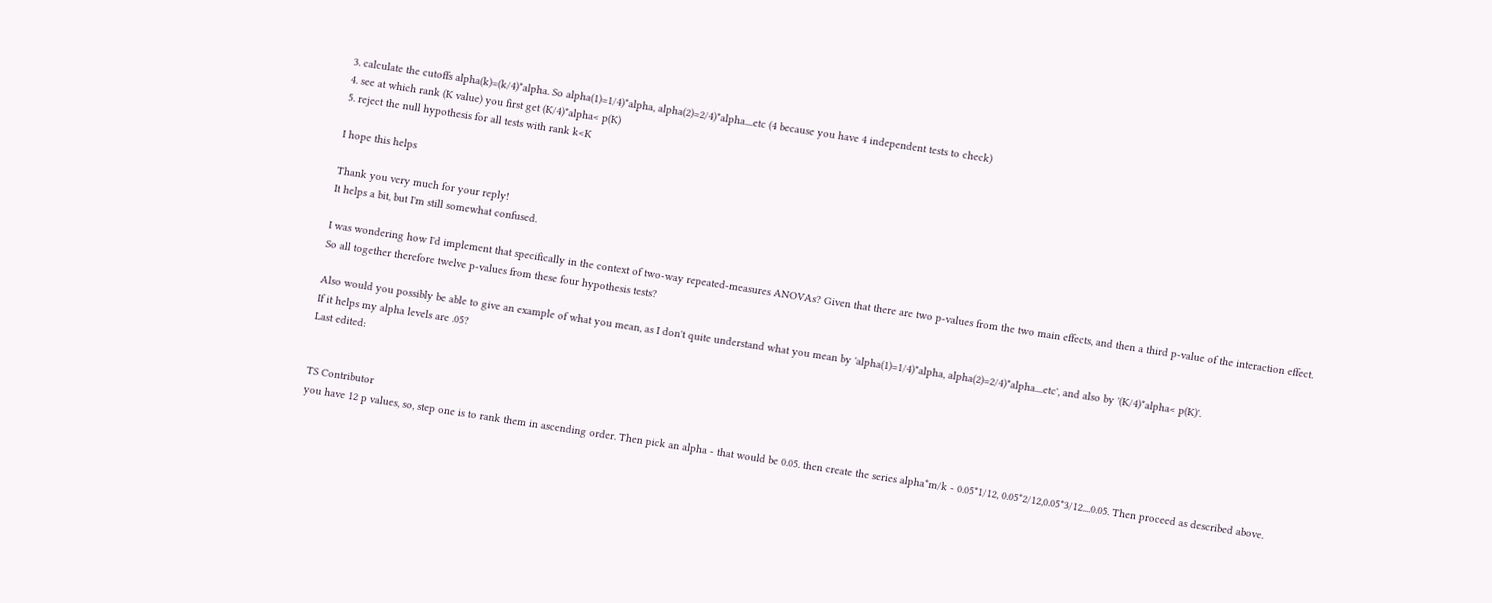3. calculate the cutoffs alpha(k)=(k/4)*alpha. So alpha(1)=1/4)*alpha, alpha(2)=2/4)*alpha....etc (4 because you have 4 independent tests to check)
4. see at which rank (K value) you first get (K/4)*alpha< p(K)
5. reject the null hypothesis for all tests with rank k<K

I hope this helps

Thank you very much for your reply!
It helps a bit, but I'm still somewhat confused.

I was wondering how I'd implement that specifically in the context of two-way repeated-measures ANOVAs? Given that there are two p-values from the two main effects, and then a third p-value of the interaction effect.
So all together therefore twelve p-values from these four hypothesis tests?

Also would you possibly be able to give an example of what you mean, as I don't quite understand what you mean by 'alpha(1)=1/4)*alpha, alpha(2)=2/4)*alpha....etc', and also by '(K/4)*alpha< p(K)'.
If it helps my alpha levels are .05?
Last edited:


TS Contributor
you have 12 p values, so, step one is to rank them in ascending order. Then pick an alpha - that would be 0.05. then create the series alpha*m/k - 0.05*1/12, 0.05*2/12,0.05*3/12....0.05. Then proceed as described above.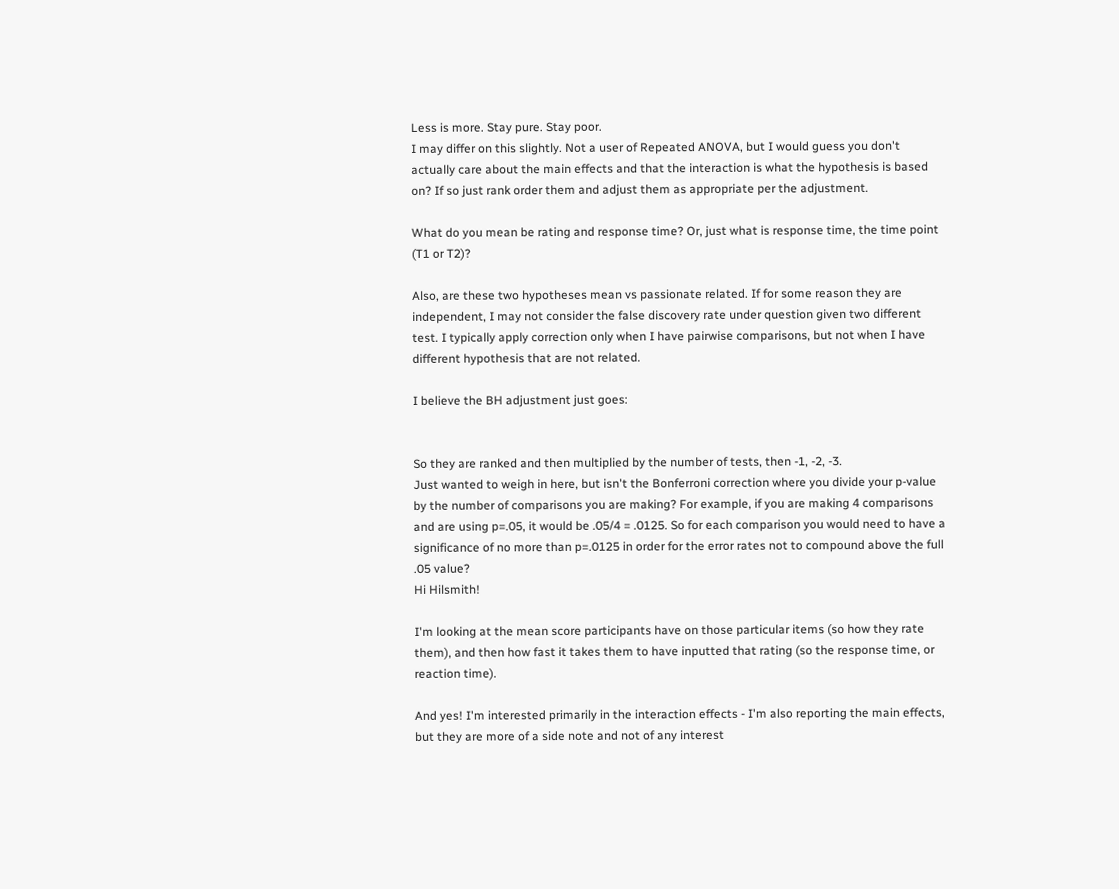Less is more. Stay pure. Stay poor.
I may differ on this slightly. Not a user of Repeated ANOVA, but I would guess you don't actually care about the main effects and that the interaction is what the hypothesis is based on? If so just rank order them and adjust them as appropriate per the adjustment.

What do you mean be rating and response time? Or, just what is response time, the time point (T1 or T2)?

Also, are these two hypotheses mean vs passionate related. If for some reason they are independent, I may not consider the false discovery rate under question given two different test. I typically apply correction only when I have pairwise comparisons, but not when I have different hypothesis that are not related.

I believe the BH adjustment just goes:


So they are ranked and then multiplied by the number of tests, then -1, -2, -3.
Just wanted to weigh in here, but isn't the Bonferroni correction where you divide your p-value by the number of comparisons you are making? For example, if you are making 4 comparisons and are using p=.05, it would be .05/4 = .0125. So for each comparison you would need to have a significance of no more than p=.0125 in order for the error rates not to compound above the full .05 value?
Hi Hilsmith!

I'm looking at the mean score participants have on those particular items (so how they rate them), and then how fast it takes them to have inputted that rating (so the response time, or reaction time).

And yes! I'm interested primarily in the interaction effects - I'm also reporting the main effects, but they are more of a side note and not of any interest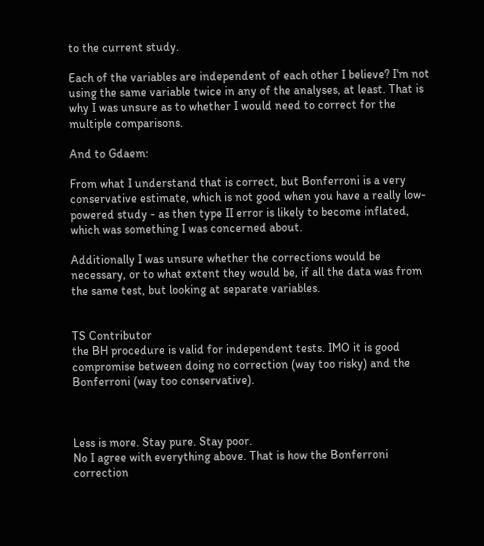to the current study.

Each of the variables are independent of each other I believe? I'm not using the same variable twice in any of the analyses, at least. That is why I was unsure as to whether I would need to correct for the multiple comparisons.

And to Gdaem:

From what I understand that is correct, but Bonferroni is a very conservative estimate, which is not good when you have a really low-powered study - as then type II error is likely to become inflated, which was something I was concerned about.

Additionally I was unsure whether the corrections would be necessary, or to what extent they would be, if all the data was from the same test, but looking at separate variables.


TS Contributor
the BH procedure is valid for independent tests. IMO it is good compromise between doing no correction (way too risky) and the Bonferroni (way too conservative).



Less is more. Stay pure. Stay poor.
No I agree with everything above. That is how the Bonferroni correction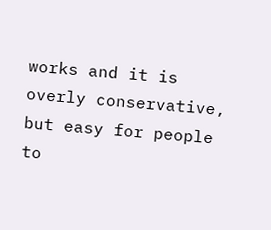works and it is overly conservative, but easy for people to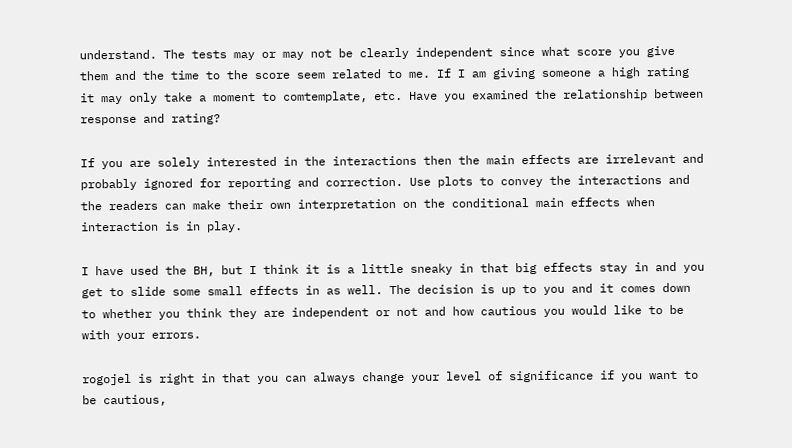understand. The tests may or may not be clearly independent since what score you give them and the time to the score seem related to me. If I am giving someone a high rating it may only take a moment to comtemplate, etc. Have you examined the relationship between response and rating?

If you are solely interested in the interactions then the main effects are irrelevant and probably ignored for reporting and correction. Use plots to convey the interactions and the readers can make their own interpretation on the conditional main effects when interaction is in play.

I have used the BH, but I think it is a little sneaky in that big effects stay in and you get to slide some small effects in as well. The decision is up to you and it comes down to whether you think they are independent or not and how cautious you would like to be with your errors.

rogojel is right in that you can always change your level of significance if you want to be cautious,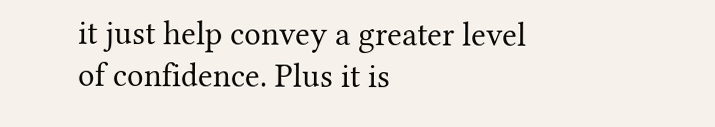it just help convey a greater level of confidence. Plus it is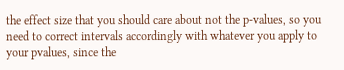the effect size that you should care about not the p-values, so you need to correct intervals accordingly with whatever you apply to your pvalues, since the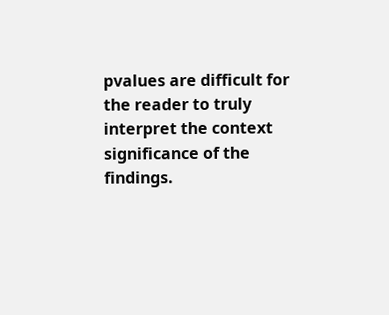pvalues are difficult for the reader to truly interpret the context significance of the findings.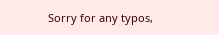Sorry for any typos,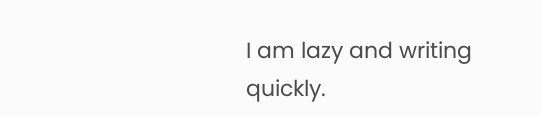I am lazy and writing quickly.